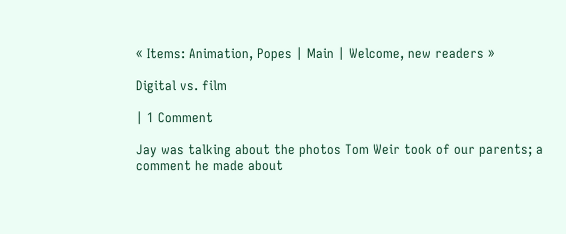« Items: Animation, Popes | Main | Welcome, new readers »

Digital vs. film

| 1 Comment

Jay was talking about the photos Tom Weir took of our parents; a comment he made about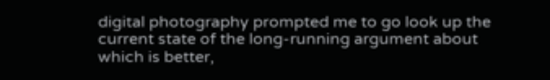digital photography prompted me to go look up the current state of the long-running argument about which is better,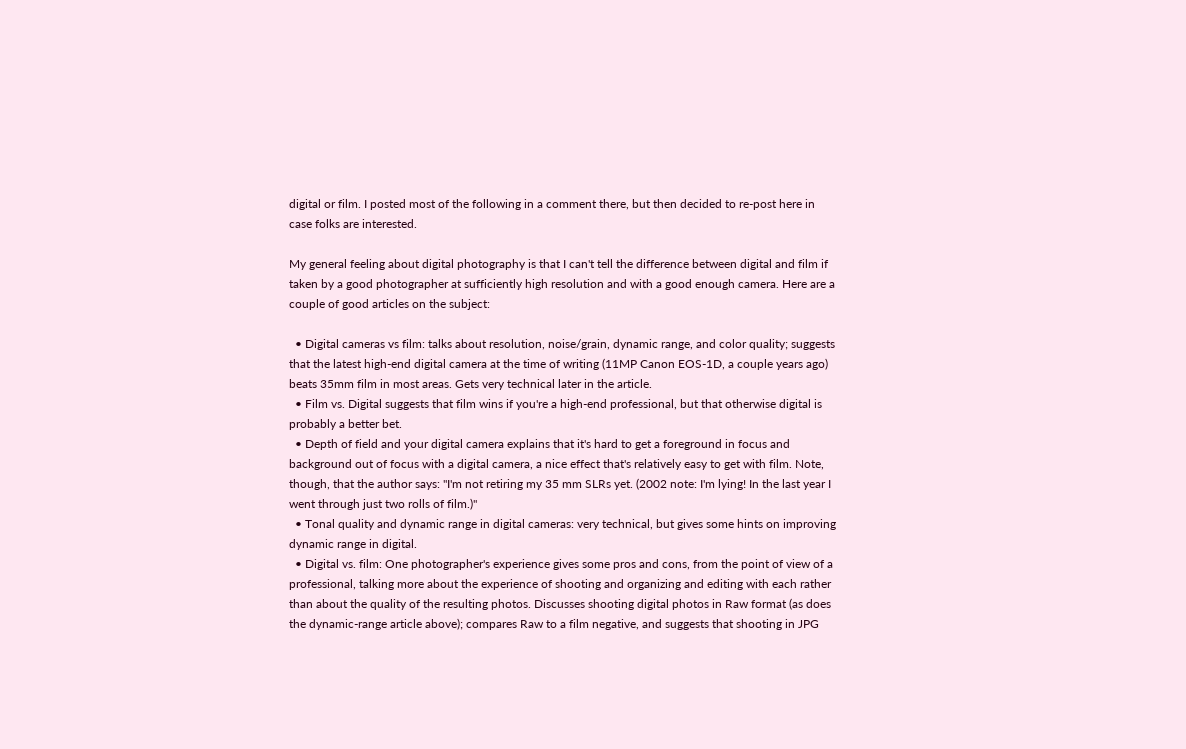digital or film. I posted most of the following in a comment there, but then decided to re-post here in case folks are interested.

My general feeling about digital photography is that I can't tell the difference between digital and film if taken by a good photographer at sufficiently high resolution and with a good enough camera. Here are a couple of good articles on the subject:

  • Digital cameras vs film: talks about resolution, noise/grain, dynamic range, and color quality; suggests that the latest high-end digital camera at the time of writing (11MP Canon EOS-1D, a couple years ago) beats 35mm film in most areas. Gets very technical later in the article.
  • Film vs. Digital suggests that film wins if you're a high-end professional, but that otherwise digital is probably a better bet.
  • Depth of field and your digital camera explains that it's hard to get a foreground in focus and background out of focus with a digital camera, a nice effect that's relatively easy to get with film. Note, though, that the author says: "I'm not retiring my 35 mm SLRs yet. (2002 note: I'm lying! In the last year I went through just two rolls of film.)"
  • Tonal quality and dynamic range in digital cameras: very technical, but gives some hints on improving dynamic range in digital.
  • Digital vs. film: One photographer's experience gives some pros and cons, from the point of view of a professional, talking more about the experience of shooting and organizing and editing with each rather than about the quality of the resulting photos. Discusses shooting digital photos in Raw format (as does the dynamic-range article above); compares Raw to a film negative, and suggests that shooting in JPG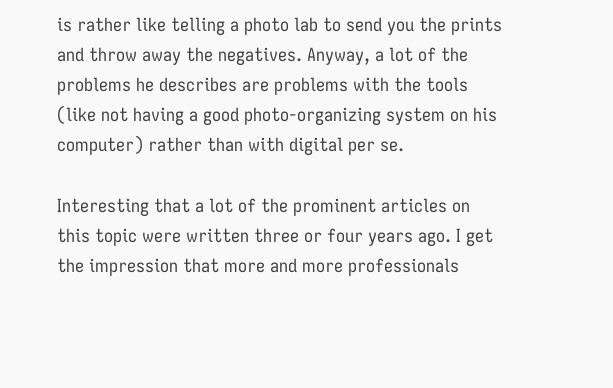is rather like telling a photo lab to send you the prints and throw away the negatives. Anyway, a lot of the problems he describes are problems with the tools (like not having a good photo-organizing system on his computer) rather than with digital per se.

Interesting that a lot of the prominent articles on this topic were written three or four years ago. I get the impression that more and more professionals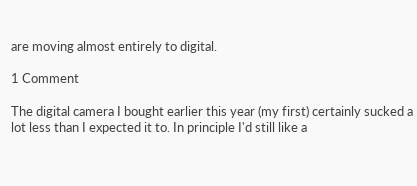are moving almost entirely to digital.

1 Comment

The digital camera I bought earlier this year (my first) certainly sucked a lot less than I expected it to. In principle I'd still like a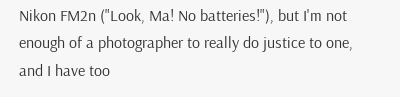Nikon FM2n ("Look, Ma! No batteries!"), but I'm not enough of a photographer to really do justice to one, and I have too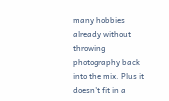many hobbies already without throwing photography back into the mix. Plus it doesn't fit in a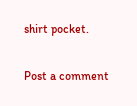shirt pocket.

Post a comment